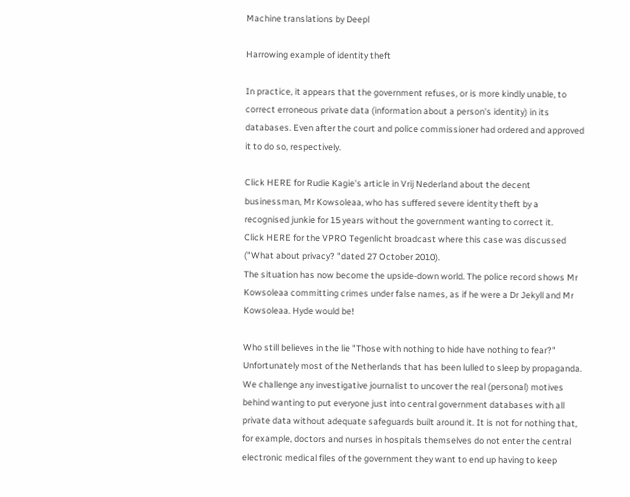Machine translations by Deepl

Harrowing example of identity theft

In practice, it appears that the government refuses, or is more kindly unable, to correct erroneous private data (information about a person's identity) in its databases. Even after the court and police commissioner had ordered and approved it to do so, respectively.

Click HERE for Rudie Kagie's article in Vrij Nederland about the decent businessman, Mr Kowsoleaa, who has suffered severe identity theft by a recognised junkie for 15 years without the government wanting to correct it.
Click HERE for the VPRO Tegenlicht broadcast where this case was discussed ("What about privacy? "dated 27 October 2010).
The situation has now become the upside-down world. The police record shows Mr Kowsoleaa committing crimes under false names, as if he were a Dr Jekyll and Mr Kowsoleaa. Hyde would be!

Who still believes in the lie "Those with nothing to hide have nothing to fear?" Unfortunately most of the Netherlands that has been lulled to sleep by propaganda.
We challenge any investigative journalist to uncover the real (personal) motives behind wanting to put everyone just into central government databases with all private data without adequate safeguards built around it. It is not for nothing that, for example, doctors and nurses in hospitals themselves do not enter the central electronic medical files of the government they want to end up having to keep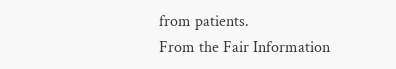from patients.
From the Fair Information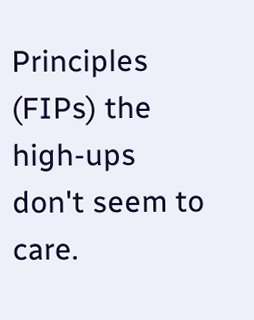Principles (FIPs) the high-ups don't seem to care.